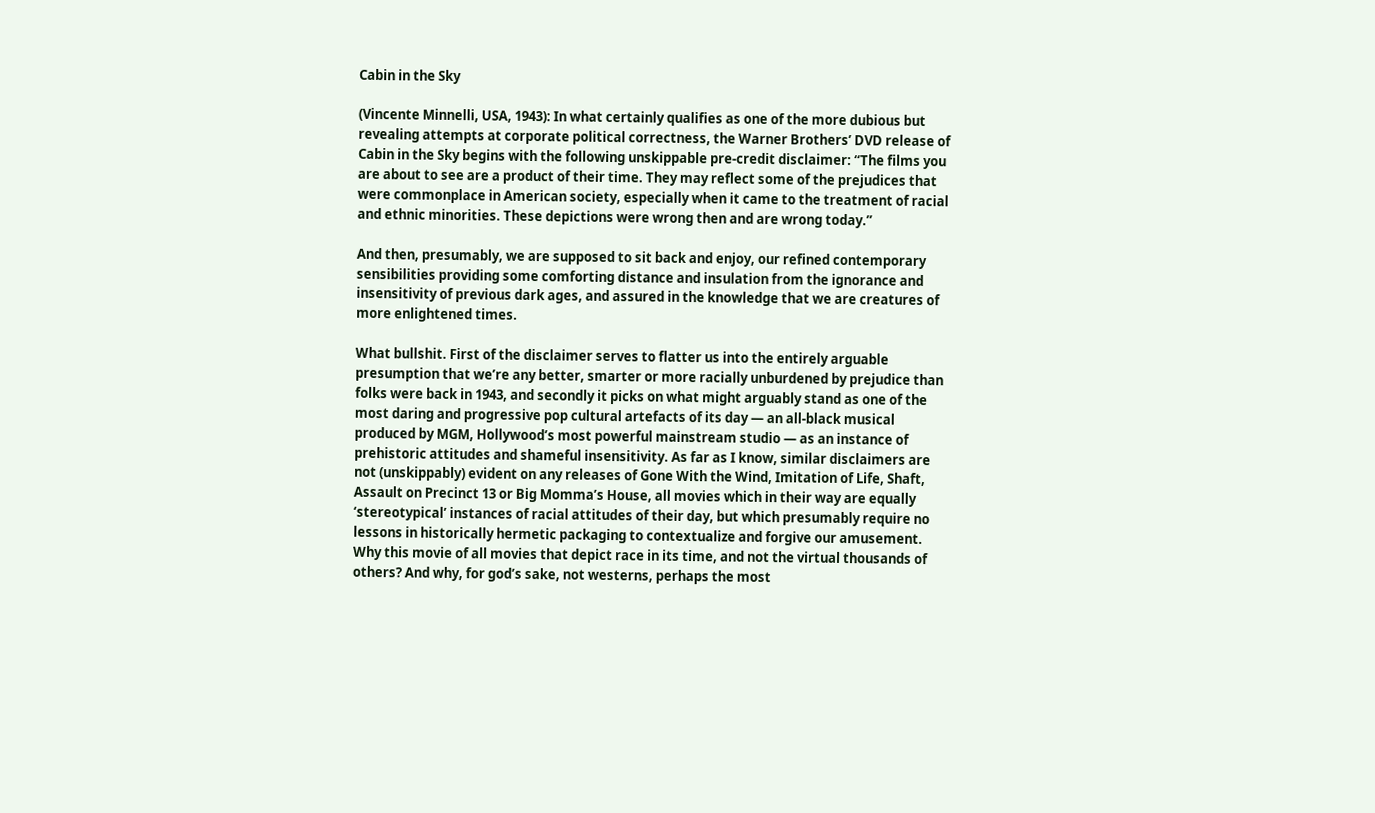Cabin in the Sky

(Vincente Minnelli, USA, 1943): In what certainly qualifies as one of the more dubious but revealing attempts at corporate political correctness, the Warner Brothers’ DVD release of Cabin in the Sky begins with the following unskippable pre-credit disclaimer: “The films you are about to see are a product of their time. They may reflect some of the prejudices that were commonplace in American society, especially when it came to the treatment of racial and ethnic minorities. These depictions were wrong then and are wrong today.”

And then, presumably, we are supposed to sit back and enjoy, our refined contemporary sensibilities providing some comforting distance and insulation from the ignorance and insensitivity of previous dark ages, and assured in the knowledge that we are creatures of more enlightened times.

What bullshit. First of the disclaimer serves to flatter us into the entirely arguable presumption that we’re any better, smarter or more racially unburdened by prejudice than folks were back in 1943, and secondly it picks on what might arguably stand as one of the most daring and progressive pop cultural artefacts of its day — an all-black musical produced by MGM, Hollywood’s most powerful mainstream studio — as an instance of prehistoric attitudes and shameful insensitivity. As far as I know, similar disclaimers are not (unskippably) evident on any releases of Gone With the Wind, Imitation of Life, Shaft, Assault on Precinct 13 or Big Momma’s House, all movies which in their way are equally ‘stereotypical’ instances of racial attitudes of their day, but which presumably require no lessons in historically hermetic packaging to contextualize and forgive our amusement. Why this movie of all movies that depict race in its time, and not the virtual thousands of others? And why, for god’s sake, not westerns, perhaps the most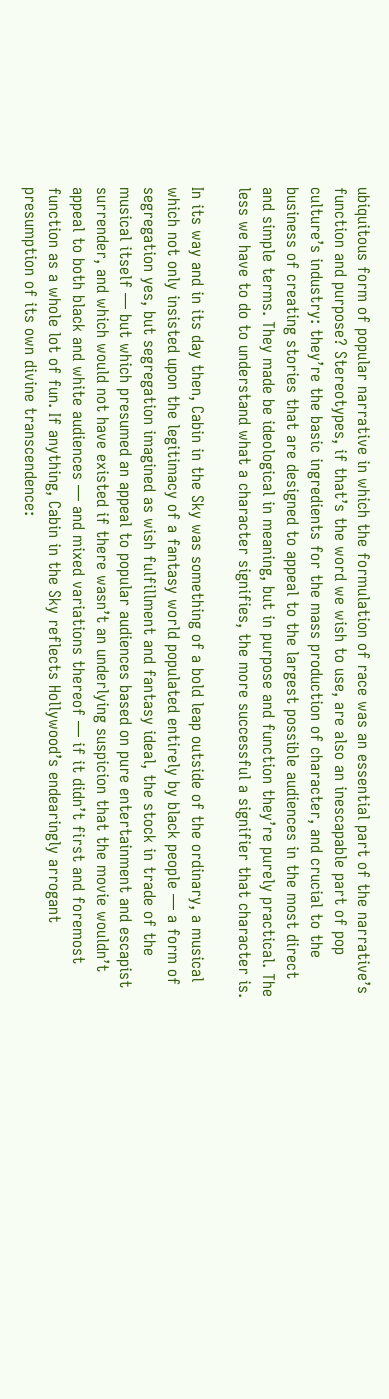ubiquitous form of popular narrative in which the formulation of race was an essential part of the narrative’s function and purpose? Stereotypes, if that’s the word we wish to use, are also an inescapable part of pop culture’s industry: they’re the basic ingredients for the mass production of character, and crucial to the business of creating stories that are designed to appeal to the largest possible audiences in the most direct and simple terms. They made be ideological in meaning, but in purpose and function they’re purely practical. The less we have to do to understand what a character signifies, the more successful a signifier that character is.

In its way and in its day then, Cabin in the Sky was something of a bold leap outside of the ordinary, a musical which not only insisted upon the legitimacy of a fantasy world populated entirely by black people — a form of segregation yes, but segregation imagined as wish fulfillment and fantasy ideal, the stock in trade of the musical itself — but which presumed an appeal to popular audiences based on pure entertainment and escapist surrender, and which would not have existed if there wasn’t an underlying suspicion that the movie wouldn’t appeal to both black and white audiences — and mixed variations thereof — if it didn’t first and foremost function as a whole lot of fun. If anything, Cabin in the Sky reflects Hollywood’s endearingly arrogant presumption of its own divine transcendence: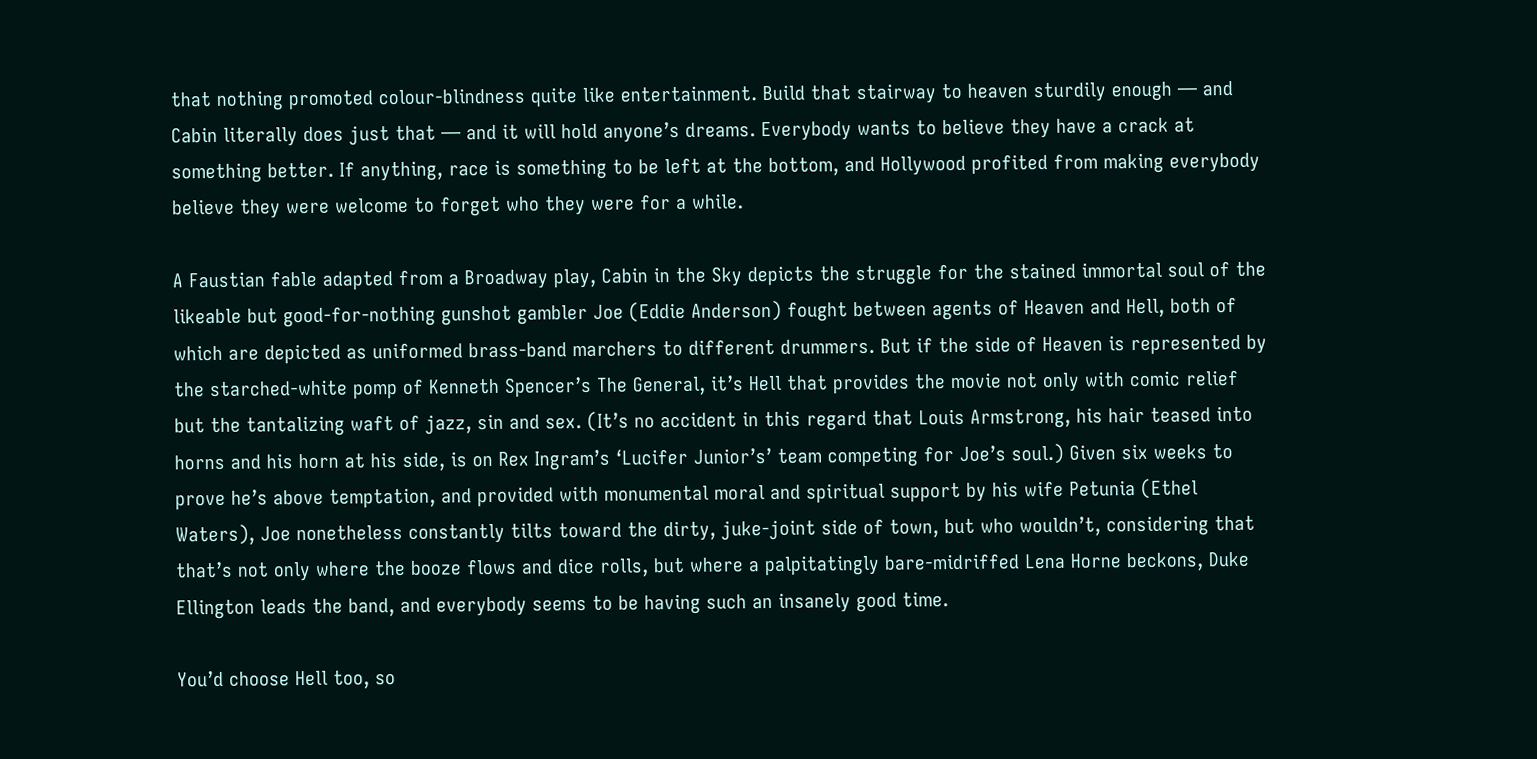that nothing promoted colour-blindness quite like entertainment. Build that stairway to heaven sturdily enough — and Cabin literally does just that — and it will hold anyone’s dreams. Everybody wants to believe they have a crack at something better. If anything, race is something to be left at the bottom, and Hollywood profited from making everybody believe they were welcome to forget who they were for a while.

A Faustian fable adapted from a Broadway play, Cabin in the Sky depicts the struggle for the stained immortal soul of the likeable but good-for-nothing gunshot gambler Joe (Eddie Anderson) fought between agents of Heaven and Hell, both of which are depicted as uniformed brass-band marchers to different drummers. But if the side of Heaven is represented by the starched-white pomp of Kenneth Spencer’s The General, it’s Hell that provides the movie not only with comic relief but the tantalizing waft of jazz, sin and sex. (It’s no accident in this regard that Louis Armstrong, his hair teased into horns and his horn at his side, is on Rex Ingram’s ‘Lucifer Junior’s’ team competing for Joe’s soul.) Given six weeks to prove he’s above temptation, and provided with monumental moral and spiritual support by his wife Petunia (Ethel Waters), Joe nonetheless constantly tilts toward the dirty, juke-joint side of town, but who wouldn’t, considering that that’s not only where the booze flows and dice rolls, but where a palpitatingly bare-midriffed Lena Horne beckons, Duke Ellington leads the band, and everybody seems to be having such an insanely good time.

You’d choose Hell too, so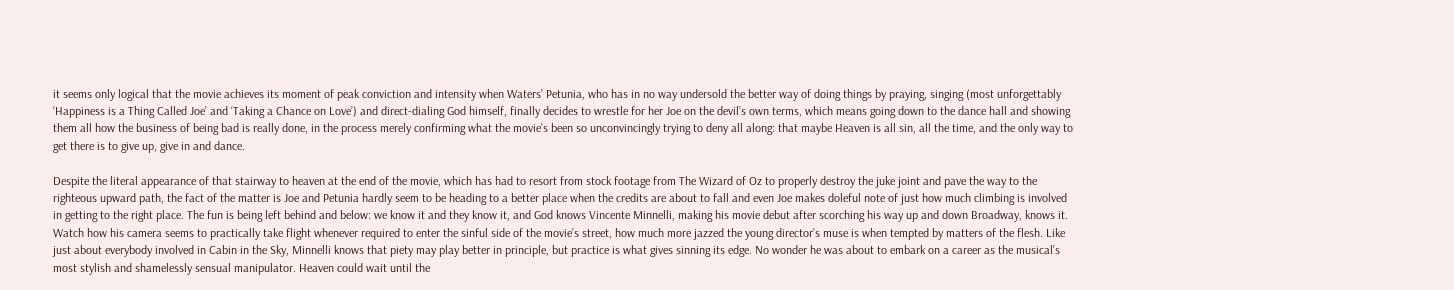it seems only logical that the movie achieves its moment of peak conviction and intensity when Waters’ Petunia, who has in no way undersold the better way of doing things by praying, singing (most unforgettably ‘Happiness is a Thing Called Joe’ and ‘Taking a Chance on Love’) and direct-dialing God himself, finally decides to wrestle for her Joe on the devil’s own terms, which means going down to the dance hall and showing them all how the business of being bad is really done, in the process merely confirming what the movie’s been so unconvincingly trying to deny all along: that maybe Heaven is all sin, all the time, and the only way to get there is to give up, give in and dance.

Despite the literal appearance of that stairway to heaven at the end of the movie, which has had to resort from stock footage from The Wizard of Oz to properly destroy the juke joint and pave the way to the righteous upward path, the fact of the matter is Joe and Petunia hardly seem to be heading to a better place when the credits are about to fall and even Joe makes doleful note of just how much climbing is involved in getting to the right place. The fun is being left behind and below: we know it and they know it, and God knows Vincente Minnelli, making his movie debut after scorching his way up and down Broadway, knows it. Watch how his camera seems to practically take flight whenever required to enter the sinful side of the movie’s street, how much more jazzed the young director’s muse is when tempted by matters of the flesh. Like just about everybody involved in Cabin in the Sky, Minnelli knows that piety may play better in principle, but practice is what gives sinning its edge. No wonder he was about to embark on a career as the musical’s most stylish and shamelessly sensual manipulator. Heaven could wait until the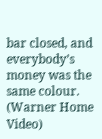bar closed, and everybody’s money was the same colour. (Warner Home Video)